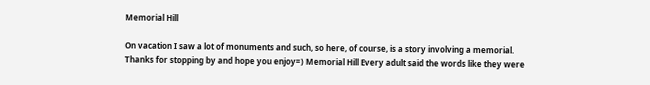Memorial Hill

On vacation I saw a lot of monuments and such, so here, of course, is a story involving a memorial. Thanks for stopping by and hope you enjoy=) Memorial Hill Every adult said the words like they were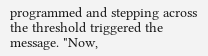programmed and stepping across the threshold triggered the message. "Now,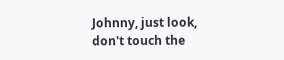Johnny, just look, don't touch the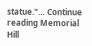statue."… Continue reading Memorial Hill